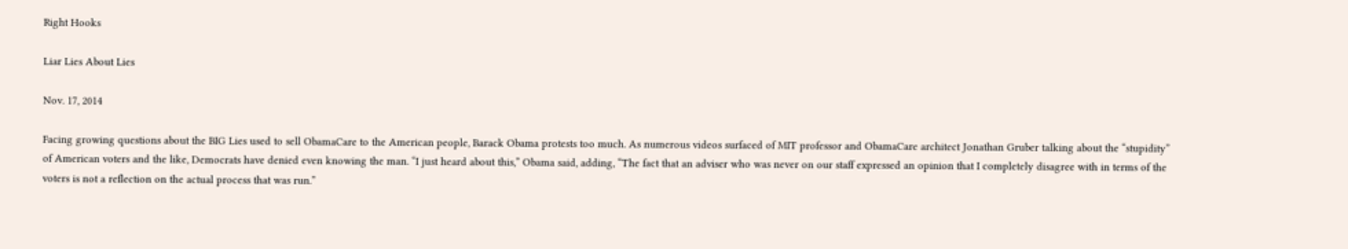Right Hooks

Liar Lies About Lies

Nov. 17, 2014

Facing growing questions about the BIG Lies used to sell ObamaCare to the American people, Barack Obama protests too much. As numerous videos surfaced of MIT professor and ObamaCare architect Jonathan Gruber talking about the “stupidity” of American voters and the like, Democrats have denied even knowing the man. “I just heard about this,” Obama said, adding, “The fact that an adviser who was never on our staff expressed an opinion that I completely disagree with in terms of the voters is not a reflection on the actual process that was run.”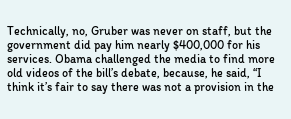Technically, no, Gruber was never on staff, but the government did pay him nearly $400,000 for his services. Obama challenged the media to find more old videos of the bill’s debate, because, he said, “I think it’s fair to say there was not a provision in the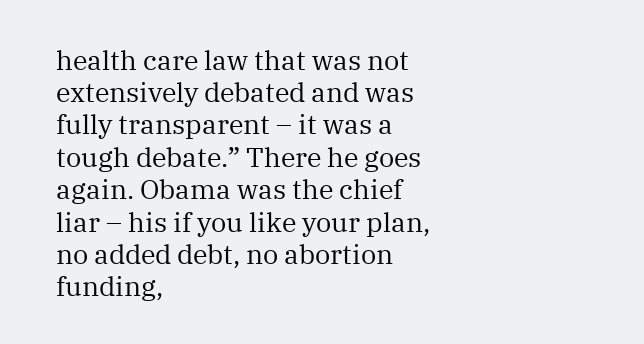health care law that was not extensively debated and was fully transparent – it was a tough debate.” There he goes again. Obama was the chief liar – his if you like your plan, no added debt, no abortion funding,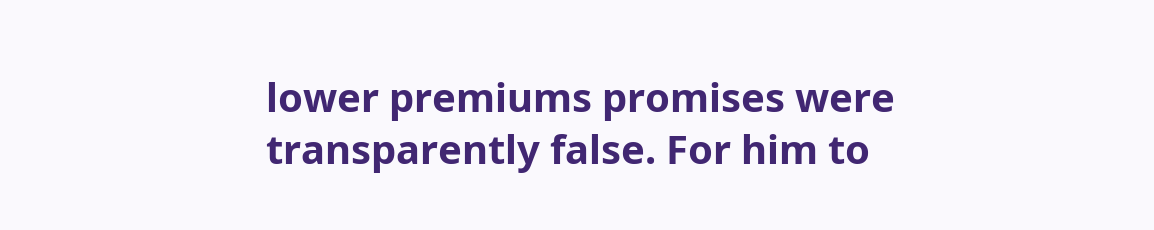lower premiums promises were transparently false. For him to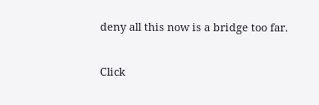deny all this now is a bridge too far.

Click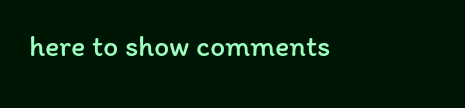here to show comments